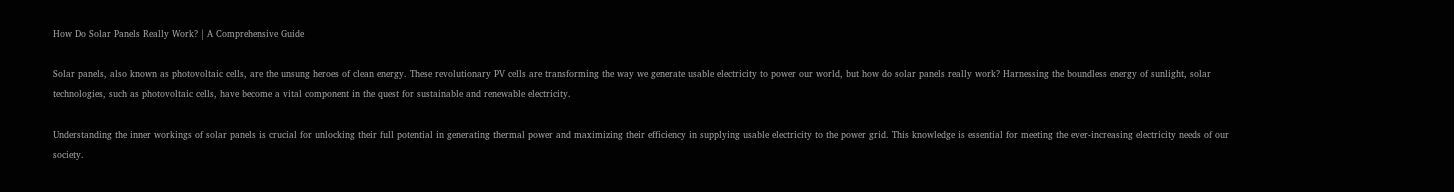How Do Solar Panels Really Work? | A Comprehensive Guide

Solar panels, also known as photovoltaic cells, are the unsung heroes of clean energy. These revolutionary PV cells are transforming the way we generate usable electricity to power our world, but how do solar panels really work? Harnessing the boundless energy of sunlight, solar technologies, such as photovoltaic cells, have become a vital component in the quest for sustainable and renewable electricity.

Understanding the inner workings of solar panels is crucial for unlocking their full potential in generating thermal power and maximizing their efficiency in supplying usable electricity to the power grid. This knowledge is essential for meeting the ever-increasing electricity needs of our society.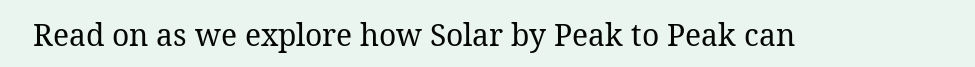Read on as we explore how Solar by Peak to Peak can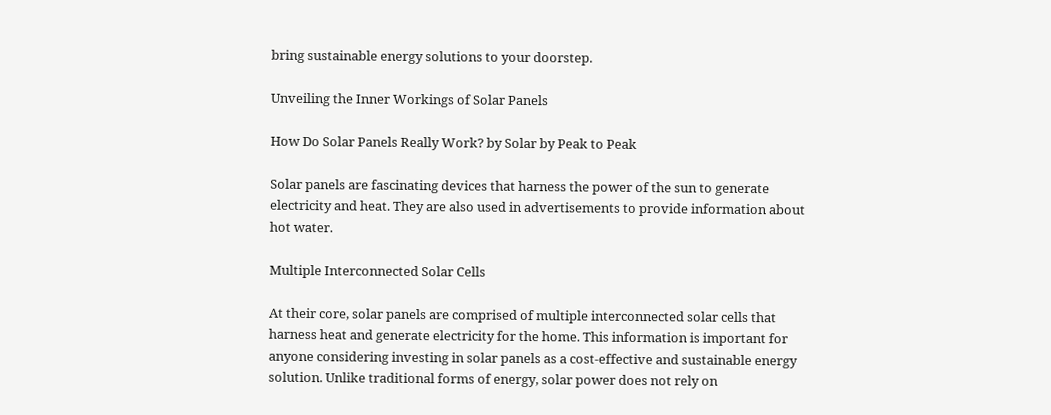bring sustainable energy solutions to your doorstep.

Unveiling the Inner Workings of Solar Panels

How Do Solar Panels Really Work? by Solar by Peak to Peak

Solar panels are fascinating devices that harness the power of the sun to generate electricity and heat. They are also used in advertisements to provide information about hot water.

Multiple Interconnected Solar Cells

At their core, solar panels are comprised of multiple interconnected solar cells that harness heat and generate electricity for the home. This information is important for anyone considering investing in solar panels as a cost-effective and sustainable energy solution. Unlike traditional forms of energy, solar power does not rely on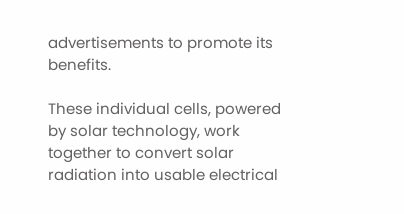advertisements to promote its benefits.

These individual cells, powered by solar technology, work together to convert solar radiation into usable electrical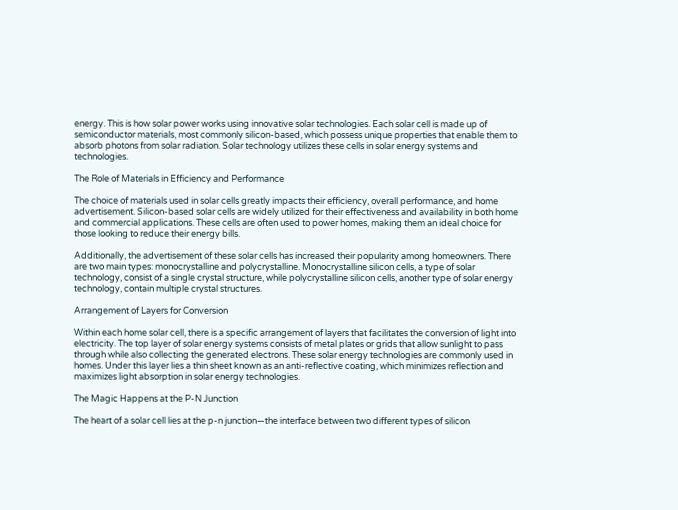energy. This is how solar power works using innovative solar technologies. Each solar cell is made up of semiconductor materials, most commonly silicon-based, which possess unique properties that enable them to absorb photons from solar radiation. Solar technology utilizes these cells in solar energy systems and technologies.

The Role of Materials in Efficiency and Performance

The choice of materials used in solar cells greatly impacts their efficiency, overall performance, and home advertisement. Silicon-based solar cells are widely utilized for their effectiveness and availability in both home and commercial applications. These cells are often used to power homes, making them an ideal choice for those looking to reduce their energy bills.

Additionally, the advertisement of these solar cells has increased their popularity among homeowners. There are two main types: monocrystalline and polycrystalline. Monocrystalline silicon cells, a type of solar technology, consist of a single crystal structure, while polycrystalline silicon cells, another type of solar energy technology, contain multiple crystal structures.

Arrangement of Layers for Conversion

Within each home solar cell, there is a specific arrangement of layers that facilitates the conversion of light into electricity. The top layer of solar energy systems consists of metal plates or grids that allow sunlight to pass through while also collecting the generated electrons. These solar energy technologies are commonly used in homes. Under this layer lies a thin sheet known as an anti-reflective coating, which minimizes reflection and maximizes light absorption in solar energy technologies.

The Magic Happens at the P-N Junction

The heart of a solar cell lies at the p-n junction—the interface between two different types of silicon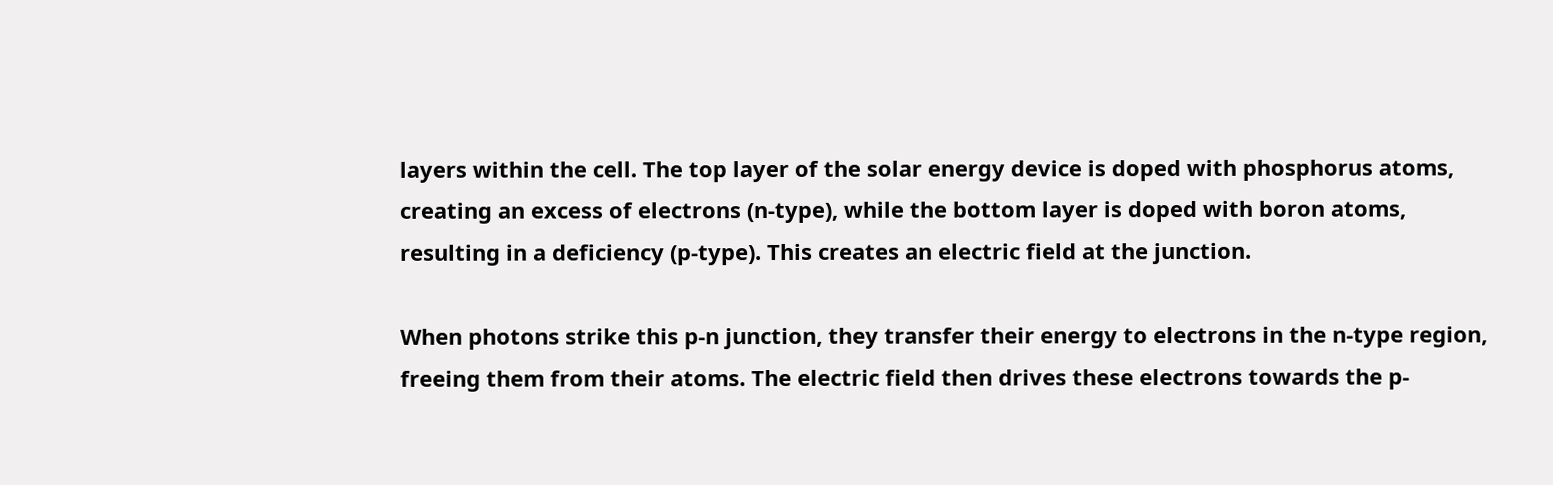layers within the cell. The top layer of the solar energy device is doped with phosphorus atoms, creating an excess of electrons (n-type), while the bottom layer is doped with boron atoms, resulting in a deficiency (p-type). This creates an electric field at the junction.

When photons strike this p-n junction, they transfer their energy to electrons in the n-type region, freeing them from their atoms. The electric field then drives these electrons towards the p-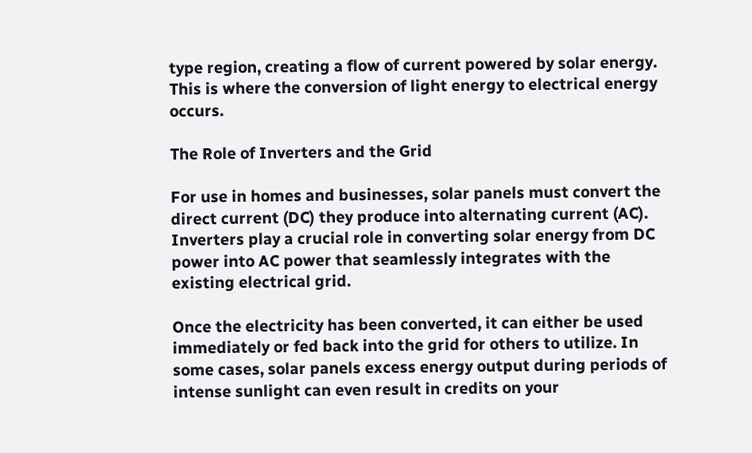type region, creating a flow of current powered by solar energy. This is where the conversion of light energy to electrical energy occurs.

The Role of Inverters and the Grid

For use in homes and businesses, solar panels must convert the direct current (DC) they produce into alternating current (AC). Inverters play a crucial role in converting solar energy from DC power into AC power that seamlessly integrates with the existing electrical grid.

Once the electricity has been converted, it can either be used immediately or fed back into the grid for others to utilize. In some cases, solar panels excess energy output during periods of intense sunlight can even result in credits on your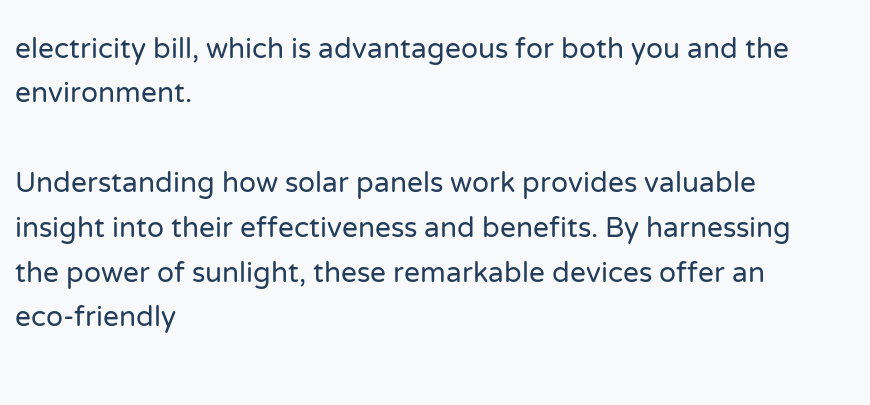electricity bill, which is advantageous for both you and the environment.

Understanding how solar panels work provides valuable insight into their effectiveness and benefits. By harnessing the power of sunlight, these remarkable devices offer an eco-friendly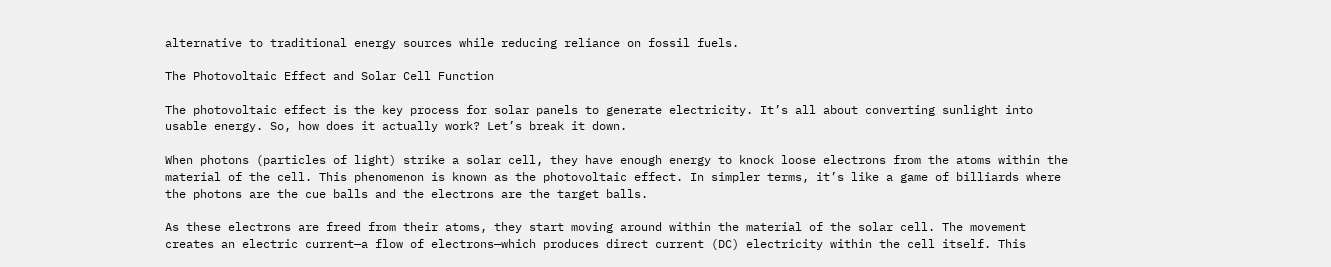alternative to traditional energy sources while reducing reliance on fossil fuels.

The Photovoltaic Effect and Solar Cell Function

The photovoltaic effect is the key process for solar panels to generate electricity. It’s all about converting sunlight into usable energy. So, how does it actually work? Let’s break it down.

When photons (particles of light) strike a solar cell, they have enough energy to knock loose electrons from the atoms within the material of the cell. This phenomenon is known as the photovoltaic effect. In simpler terms, it’s like a game of billiards where the photons are the cue balls and the electrons are the target balls.

As these electrons are freed from their atoms, they start moving around within the material of the solar cell. The movement creates an electric current—a flow of electrons—which produces direct current (DC) electricity within the cell itself. This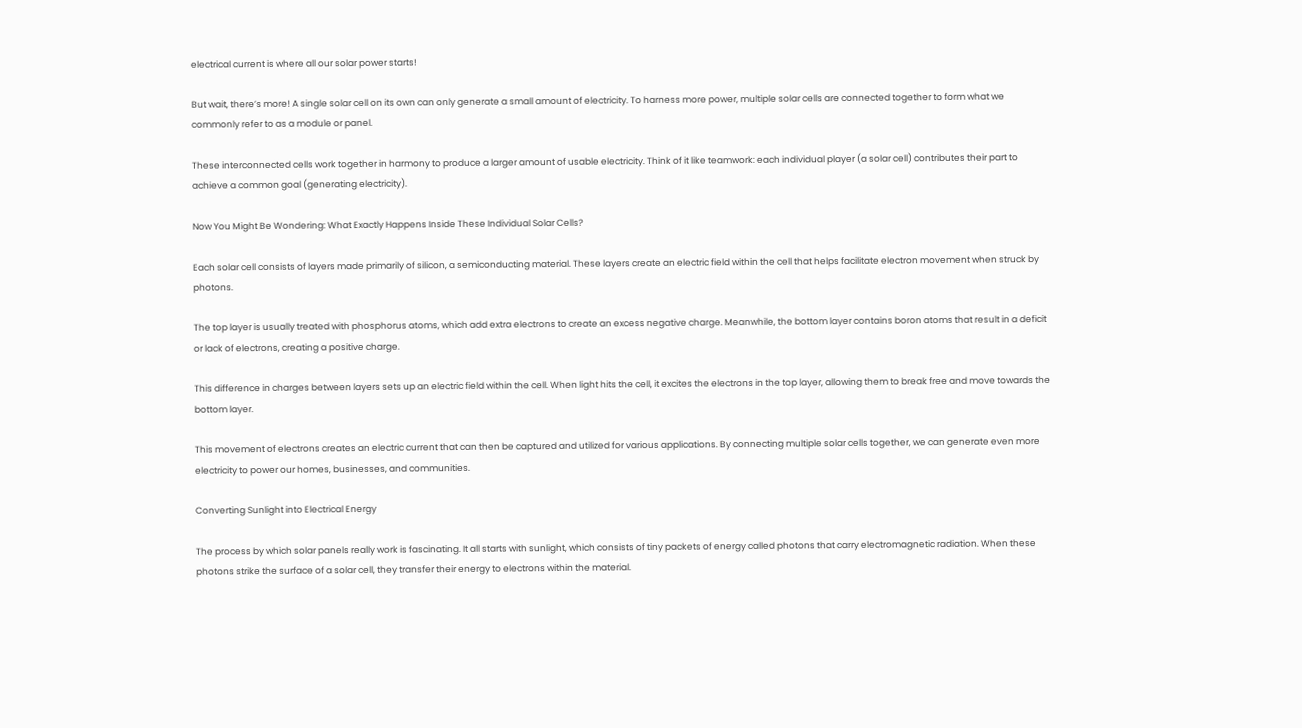electrical current is where all our solar power starts!

But wait, there’s more! A single solar cell on its own can only generate a small amount of electricity. To harness more power, multiple solar cells are connected together to form what we commonly refer to as a module or panel.

These interconnected cells work together in harmony to produce a larger amount of usable electricity. Think of it like teamwork: each individual player (a solar cell) contributes their part to achieve a common goal (generating electricity).

Now You Might Be Wondering: What Exactly Happens Inside These Individual Solar Cells?

Each solar cell consists of layers made primarily of silicon, a semiconducting material. These layers create an electric field within the cell that helps facilitate electron movement when struck by photons.

The top layer is usually treated with phosphorus atoms, which add extra electrons to create an excess negative charge. Meanwhile, the bottom layer contains boron atoms that result in a deficit or lack of electrons, creating a positive charge.

This difference in charges between layers sets up an electric field within the cell. When light hits the cell, it excites the electrons in the top layer, allowing them to break free and move towards the bottom layer.

This movement of electrons creates an electric current that can then be captured and utilized for various applications. By connecting multiple solar cells together, we can generate even more electricity to power our homes, businesses, and communities.

Converting Sunlight into Electrical Energy

The process by which solar panels really work is fascinating. It all starts with sunlight, which consists of tiny packets of energy called photons that carry electromagnetic radiation. When these photons strike the surface of a solar cell, they transfer their energy to electrons within the material.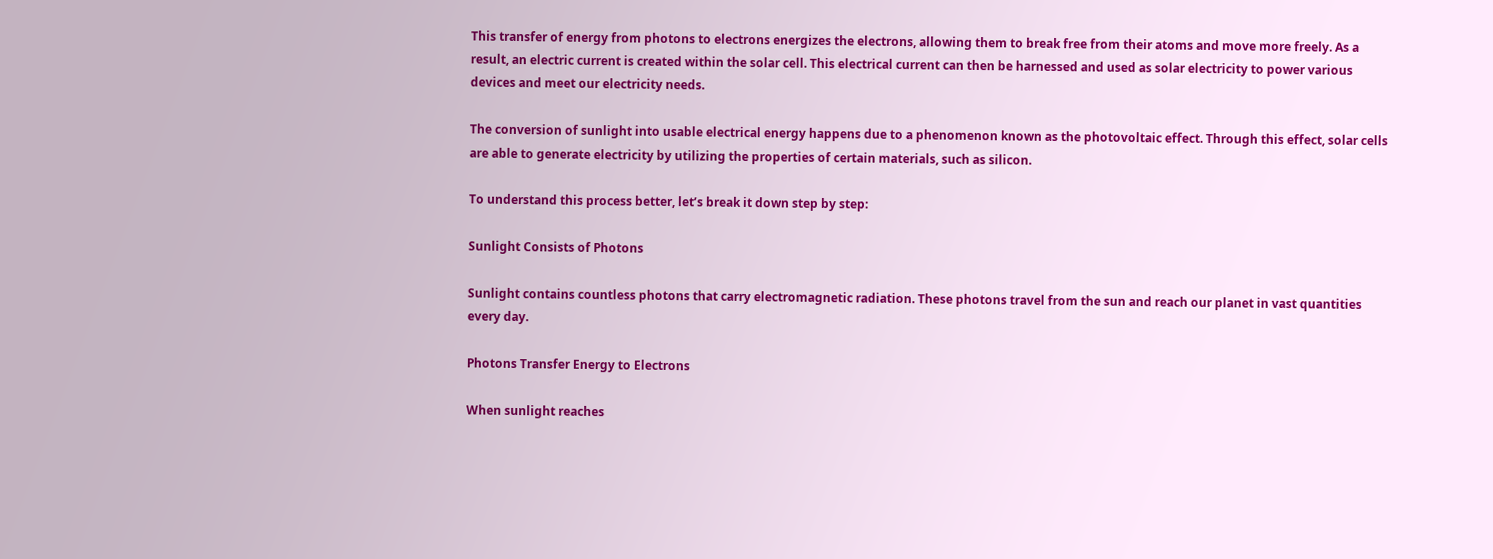This transfer of energy from photons to electrons energizes the electrons, allowing them to break free from their atoms and move more freely. As a result, an electric current is created within the solar cell. This electrical current can then be harnessed and used as solar electricity to power various devices and meet our electricity needs.

The conversion of sunlight into usable electrical energy happens due to a phenomenon known as the photovoltaic effect. Through this effect, solar cells are able to generate electricity by utilizing the properties of certain materials, such as silicon.

To understand this process better, let’s break it down step by step:

Sunlight Consists of Photons

Sunlight contains countless photons that carry electromagnetic radiation. These photons travel from the sun and reach our planet in vast quantities every day.

Photons Transfer Energy to Electrons

When sunlight reaches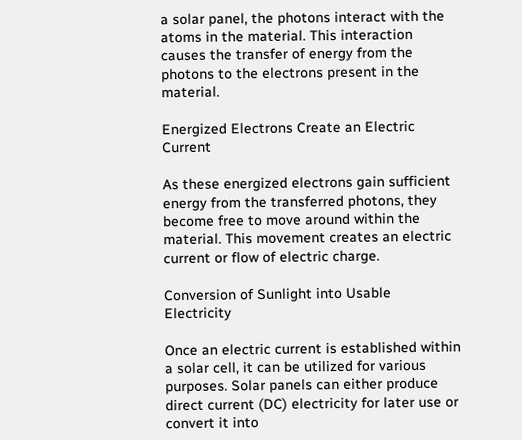a solar panel, the photons interact with the atoms in the material. This interaction causes the transfer of energy from the photons to the electrons present in the material.

Energized Electrons Create an Electric Current

As these energized electrons gain sufficient energy from the transferred photons, they become free to move around within the material. This movement creates an electric current or flow of electric charge.

Conversion of Sunlight into Usable Electricity

Once an electric current is established within a solar cell, it can be utilized for various purposes. Solar panels can either produce direct current (DC) electricity for later use or convert it into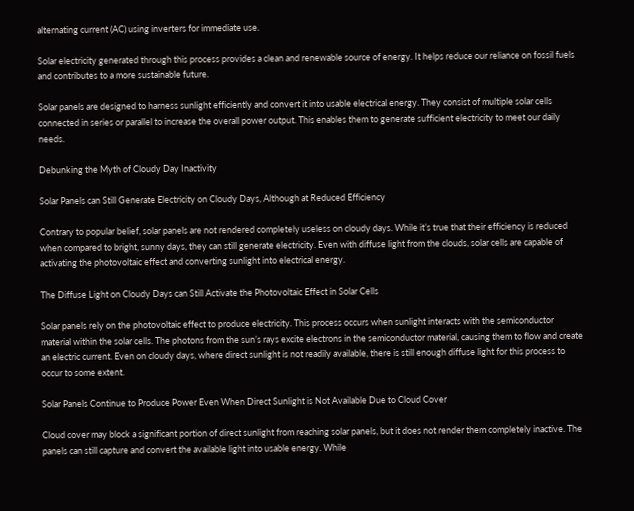alternating current (AC) using inverters for immediate use.

Solar electricity generated through this process provides a clean and renewable source of energy. It helps reduce our reliance on fossil fuels and contributes to a more sustainable future.

Solar panels are designed to harness sunlight efficiently and convert it into usable electrical energy. They consist of multiple solar cells connected in series or parallel to increase the overall power output. This enables them to generate sufficient electricity to meet our daily needs.

Debunking the Myth of Cloudy Day Inactivity

Solar Panels can Still Generate Electricity on Cloudy Days, Although at Reduced Efficiency

Contrary to popular belief, solar panels are not rendered completely useless on cloudy days. While it’s true that their efficiency is reduced when compared to bright, sunny days, they can still generate electricity. Even with diffuse light from the clouds, solar cells are capable of activating the photovoltaic effect and converting sunlight into electrical energy.

The Diffuse Light on Cloudy Days can Still Activate the Photovoltaic Effect in Solar Cells

Solar panels rely on the photovoltaic effect to produce electricity. This process occurs when sunlight interacts with the semiconductor material within the solar cells. The photons from the sun’s rays excite electrons in the semiconductor material, causing them to flow and create an electric current. Even on cloudy days, where direct sunlight is not readily available, there is still enough diffuse light for this process to occur to some extent.

Solar Panels Continue to Produce Power Even When Direct Sunlight is Not Available Due to Cloud Cover

Cloud cover may block a significant portion of direct sunlight from reaching solar panels, but it does not render them completely inactive. The panels can still capture and convert the available light into usable energy. While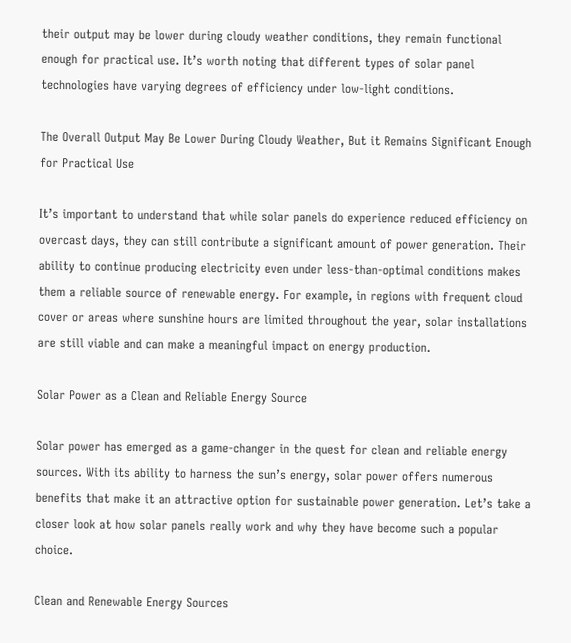their output may be lower during cloudy weather conditions, they remain functional enough for practical use. It’s worth noting that different types of solar panel technologies have varying degrees of efficiency under low-light conditions.

The Overall Output May Be Lower During Cloudy Weather, But it Remains Significant Enough for Practical Use

It’s important to understand that while solar panels do experience reduced efficiency on overcast days, they can still contribute a significant amount of power generation. Their ability to continue producing electricity even under less-than-optimal conditions makes them a reliable source of renewable energy. For example, in regions with frequent cloud cover or areas where sunshine hours are limited throughout the year, solar installations are still viable and can make a meaningful impact on energy production.

Solar Power as a Clean and Reliable Energy Source

Solar power has emerged as a game-changer in the quest for clean and reliable energy sources. With its ability to harness the sun’s energy, solar power offers numerous benefits that make it an attractive option for sustainable power generation. Let’s take a closer look at how solar panels really work and why they have become such a popular choice.

Clean and Renewable Energy Sources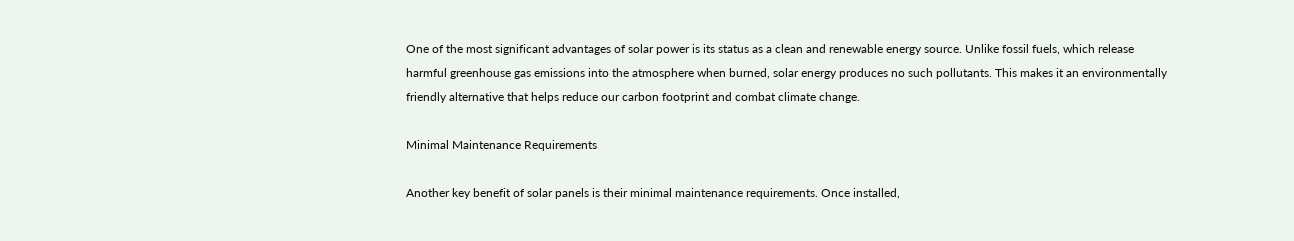One of the most significant advantages of solar power is its status as a clean and renewable energy source. Unlike fossil fuels, which release harmful greenhouse gas emissions into the atmosphere when burned, solar energy produces no such pollutants. This makes it an environmentally friendly alternative that helps reduce our carbon footprint and combat climate change.

Minimal Maintenance Requirements

Another key benefit of solar panels is their minimal maintenance requirements. Once installed,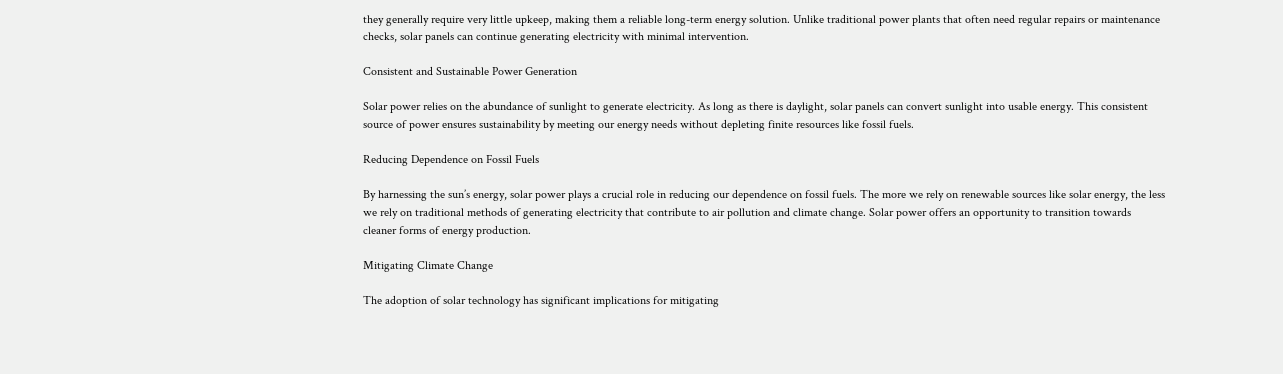they generally require very little upkeep, making them a reliable long-term energy solution. Unlike traditional power plants that often need regular repairs or maintenance checks, solar panels can continue generating electricity with minimal intervention.

Consistent and Sustainable Power Generation

Solar power relies on the abundance of sunlight to generate electricity. As long as there is daylight, solar panels can convert sunlight into usable energy. This consistent source of power ensures sustainability by meeting our energy needs without depleting finite resources like fossil fuels.

Reducing Dependence on Fossil Fuels

By harnessing the sun’s energy, solar power plays a crucial role in reducing our dependence on fossil fuels. The more we rely on renewable sources like solar energy, the less we rely on traditional methods of generating electricity that contribute to air pollution and climate change. Solar power offers an opportunity to transition towards cleaner forms of energy production.

Mitigating Climate Change

The adoption of solar technology has significant implications for mitigating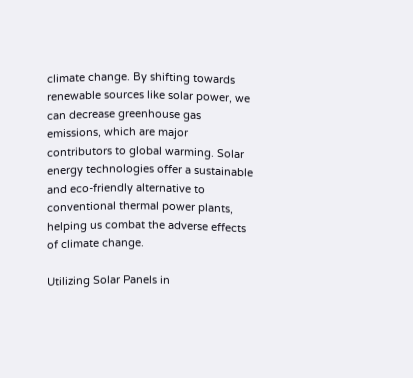climate change. By shifting towards renewable sources like solar power, we can decrease greenhouse gas emissions, which are major contributors to global warming. Solar energy technologies offer a sustainable and eco-friendly alternative to conventional thermal power plants, helping us combat the adverse effects of climate change.

Utilizing Solar Panels in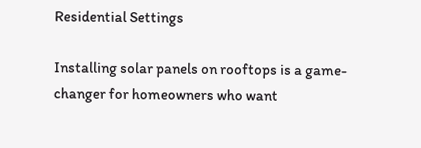Residential Settings

Installing solar panels on rooftops is a game-changer for homeowners who want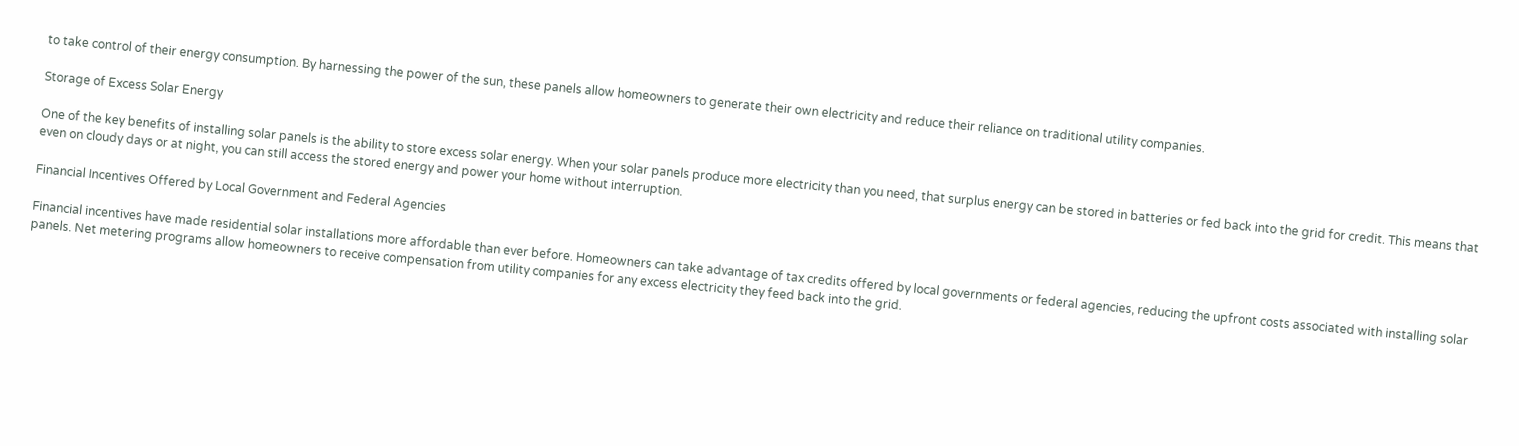to take control of their energy consumption. By harnessing the power of the sun, these panels allow homeowners to generate their own electricity and reduce their reliance on traditional utility companies.

Storage of Excess Solar Energy

One of the key benefits of installing solar panels is the ability to store excess solar energy. When your solar panels produce more electricity than you need, that surplus energy can be stored in batteries or fed back into the grid for credit. This means that even on cloudy days or at night, you can still access the stored energy and power your home without interruption.

Financial Incentives Offered by Local Government and Federal Agencies

Financial incentives have made residential solar installations more affordable than ever before. Homeowners can take advantage of tax credits offered by local governments or federal agencies, reducing the upfront costs associated with installing solar panels. Net metering programs allow homeowners to receive compensation from utility companies for any excess electricity they feed back into the grid.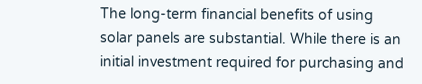The long-term financial benefits of using solar panels are substantial. While there is an initial investment required for purchasing and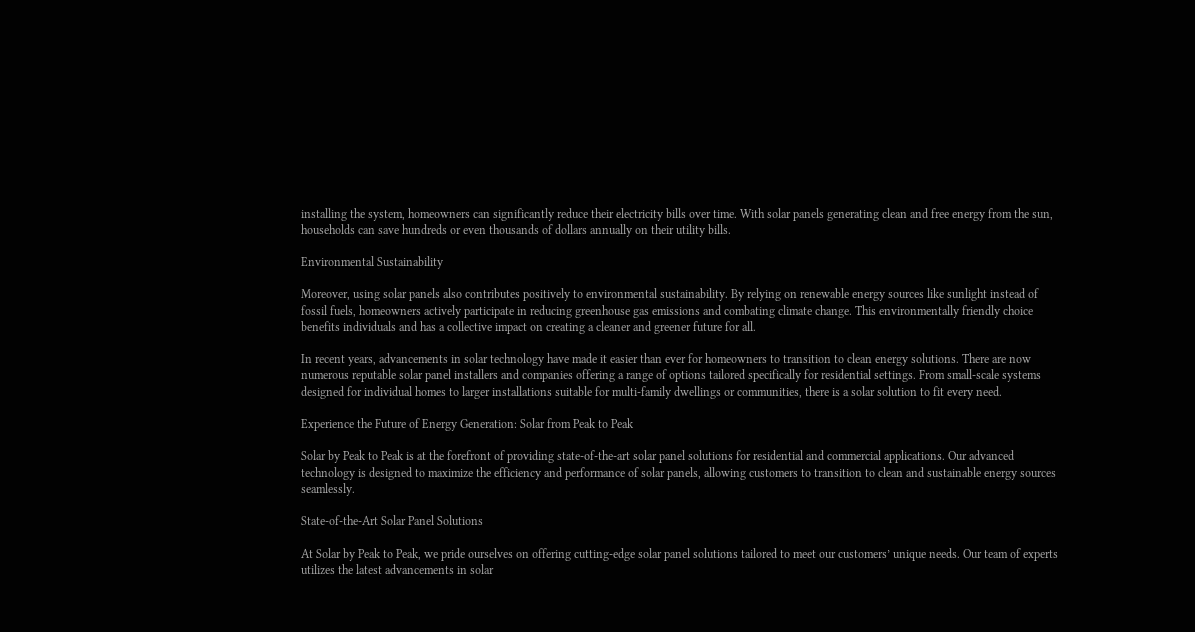installing the system, homeowners can significantly reduce their electricity bills over time. With solar panels generating clean and free energy from the sun, households can save hundreds or even thousands of dollars annually on their utility bills.

Environmental Sustainability

Moreover, using solar panels also contributes positively to environmental sustainability. By relying on renewable energy sources like sunlight instead of fossil fuels, homeowners actively participate in reducing greenhouse gas emissions and combating climate change. This environmentally friendly choice benefits individuals and has a collective impact on creating a cleaner and greener future for all.

In recent years, advancements in solar technology have made it easier than ever for homeowners to transition to clean energy solutions. There are now numerous reputable solar panel installers and companies offering a range of options tailored specifically for residential settings. From small-scale systems designed for individual homes to larger installations suitable for multi-family dwellings or communities, there is a solar solution to fit every need.

Experience the Future of Energy Generation: Solar from Peak to Peak

Solar by Peak to Peak is at the forefront of providing state-of-the-art solar panel solutions for residential and commercial applications. Our advanced technology is designed to maximize the efficiency and performance of solar panels, allowing customers to transition to clean and sustainable energy sources seamlessly.

State-of-the-Art Solar Panel Solutions

At Solar by Peak to Peak, we pride ourselves on offering cutting-edge solar panel solutions tailored to meet our customers’ unique needs. Our team of experts utilizes the latest advancements in solar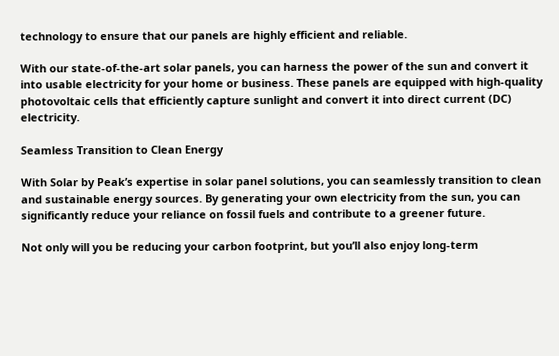technology to ensure that our panels are highly efficient and reliable.

With our state-of-the-art solar panels, you can harness the power of the sun and convert it into usable electricity for your home or business. These panels are equipped with high-quality photovoltaic cells that efficiently capture sunlight and convert it into direct current (DC) electricity.

Seamless Transition to Clean Energy

With Solar by Peak’s expertise in solar panel solutions, you can seamlessly transition to clean and sustainable energy sources. By generating your own electricity from the sun, you can significantly reduce your reliance on fossil fuels and contribute to a greener future.

Not only will you be reducing your carbon footprint, but you’ll also enjoy long-term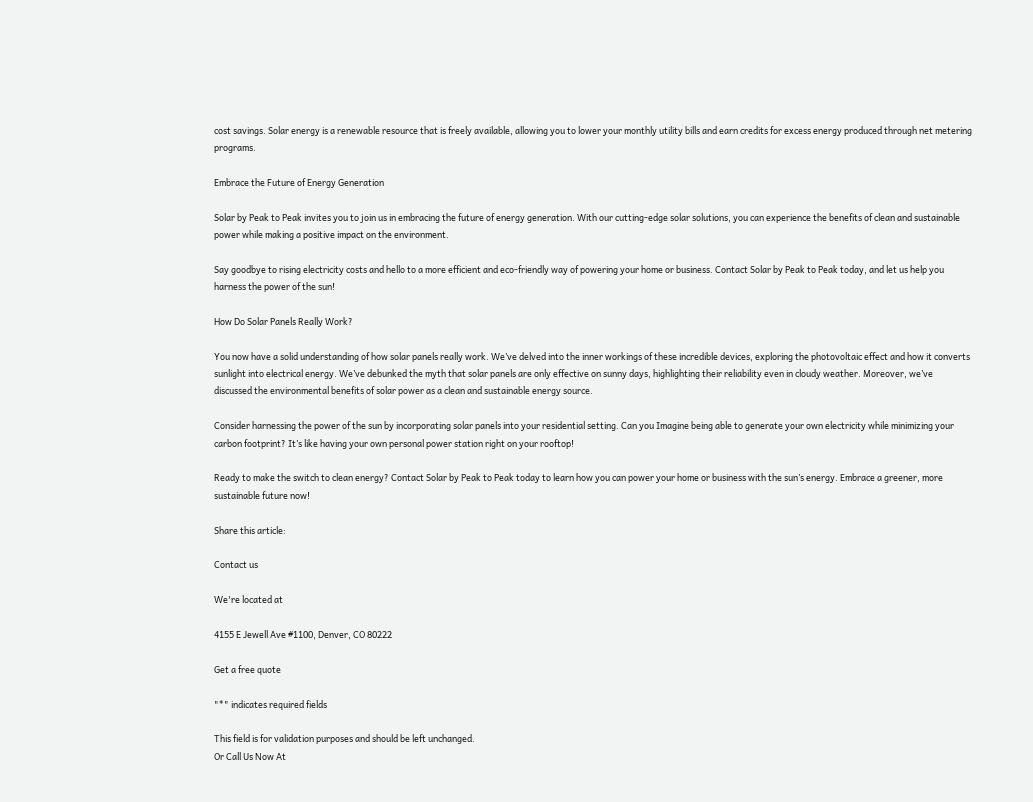cost savings. Solar energy is a renewable resource that is freely available, allowing you to lower your monthly utility bills and earn credits for excess energy produced through net metering programs.

Embrace the Future of Energy Generation

Solar by Peak to Peak invites you to join us in embracing the future of energy generation. With our cutting-edge solar solutions, you can experience the benefits of clean and sustainable power while making a positive impact on the environment.

Say goodbye to rising electricity costs and hello to a more efficient and eco-friendly way of powering your home or business. Contact Solar by Peak to Peak today, and let us help you harness the power of the sun!

How Do Solar Panels Really Work?

You now have a solid understanding of how solar panels really work. We’ve delved into the inner workings of these incredible devices, exploring the photovoltaic effect and how it converts sunlight into electrical energy. We’ve debunked the myth that solar panels are only effective on sunny days, highlighting their reliability even in cloudy weather. Moreover, we’ve discussed the environmental benefits of solar power as a clean and sustainable energy source.

Consider harnessing the power of the sun by incorporating solar panels into your residential setting. Can you Imagine being able to generate your own electricity while minimizing your carbon footprint? It’s like having your own personal power station right on your rooftop!

Ready to make the switch to clean energy? Contact Solar by Peak to Peak today to learn how you can power your home or business with the sun’s energy. Embrace a greener, more sustainable future now!

Share this article:

Contact us

We're located at

4155 E Jewell Ave #1100, Denver, CO 80222

Get a free quote

"*" indicates required fields

This field is for validation purposes and should be left unchanged.
Or Call Us Now At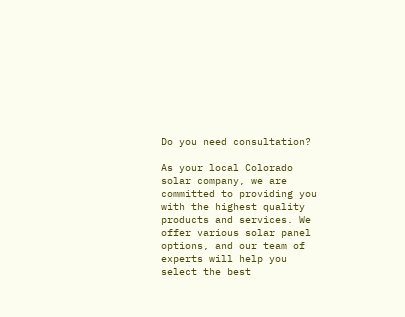Do you need consultation?

As your local Colorado solar company, we are committed to providing you with the highest quality products and services. We offer various solar panel options, and our team of experts will help you select the best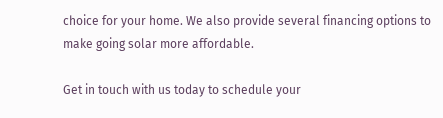choice for your home. We also provide several financing options to make going solar more affordable.

Get in touch with us today to schedule your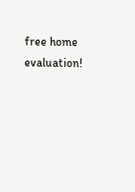free home evaluation!